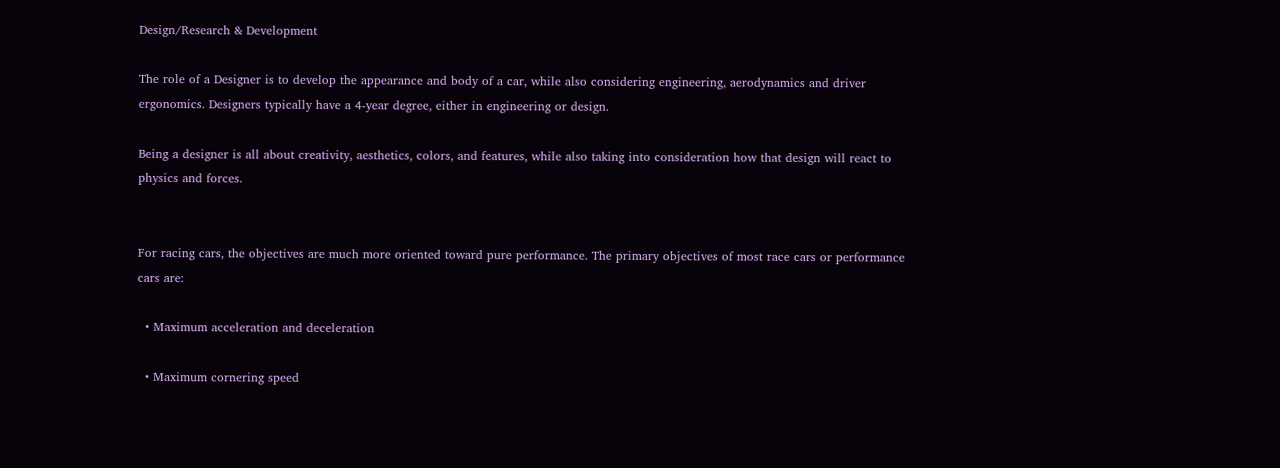Design/Research & Development

The role of a Designer is to develop the appearance and body of a car, while also considering engineering, aerodynamics and driver ergonomics. Designers typically have a 4-year degree, either in engineering or design.

Being a designer is all about creativity, aesthetics, colors, and features, while also taking into consideration how that design will react to physics and forces.


For racing cars, the objectives are much more oriented toward pure performance. The primary objectives of most race cars or performance cars are:

  • Maximum acceleration and deceleration

  • Maximum cornering speed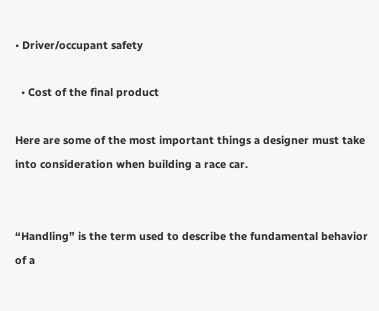• Driver/occupant safety

  • Cost of the final product

Here are some of the most important things a designer must take into consideration when building a race car.


“Handling” is the term used to describe the fundamental behavior of a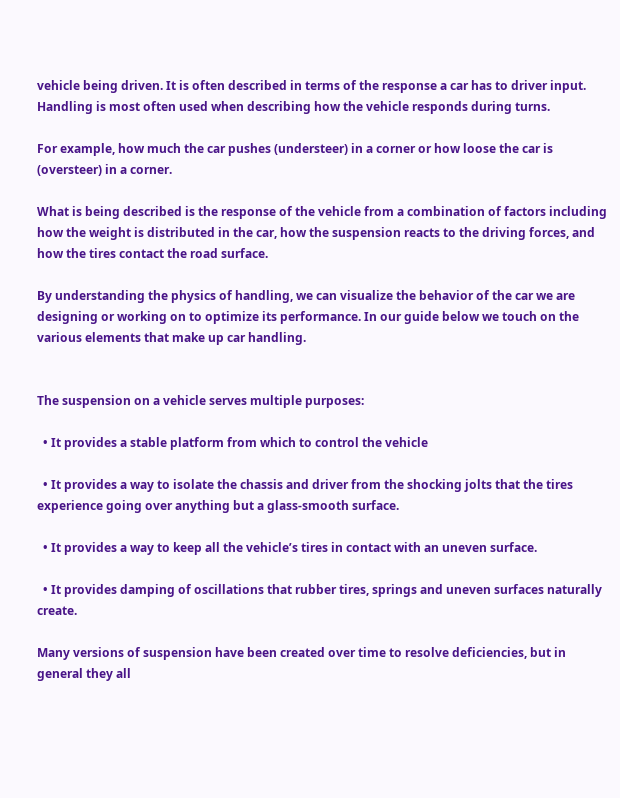vehicle being driven. It is often described in terms of the response a car has to driver input. Handling is most often used when describing how the vehicle responds during turns.

For example, how much the car pushes (understeer) in a corner or how loose the car is (oversteer) in a corner.

What is being described is the response of the vehicle from a combination of factors including how the weight is distributed in the car, how the suspension reacts to the driving forces, and how the tires contact the road surface.

By understanding the physics of handling, we can visualize the behavior of the car we are designing or working on to optimize its performance. In our guide below we touch on the various elements that make up car handling.


The suspension on a vehicle serves multiple purposes:

  • It provides a stable platform from which to control the vehicle

  • It provides a way to isolate the chassis and driver from the shocking jolts that the tires experience going over anything but a glass-smooth surface.

  • It provides a way to keep all the vehicle’s tires in contact with an uneven surface.

  • It provides damping of oscillations that rubber tires, springs and uneven surfaces naturally create.

Many versions of suspension have been created over time to resolve deficiencies, but in general they all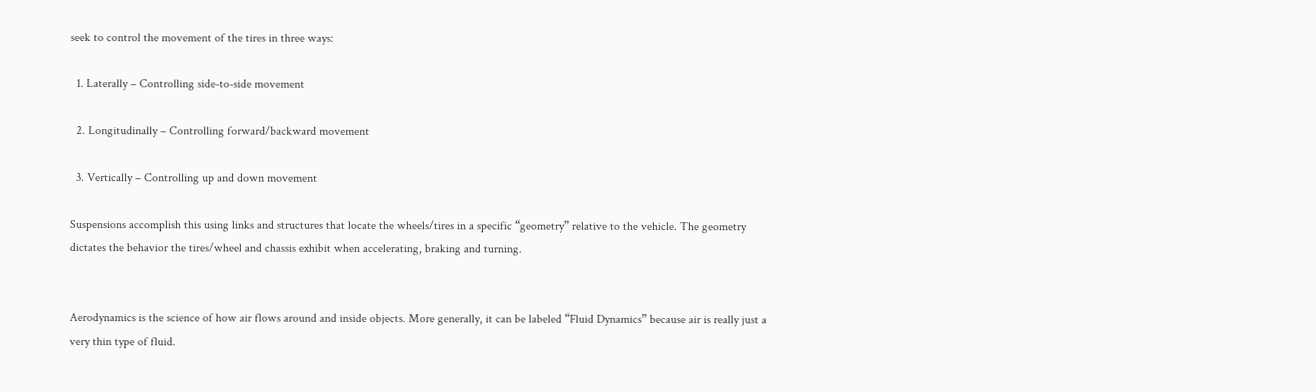seek to control the movement of the tires in three ways:

  1. Laterally – Controlling side-to-side movement

  2. Longitudinally – Controlling forward/backward movement

  3. Vertically – Controlling up and down movement

Suspensions accomplish this using links and structures that locate the wheels/tires in a specific “geometry” relative to the vehicle. The geometry dictates the behavior the tires/wheel and chassis exhibit when accelerating, braking and turning.


Aerodynamics is the science of how air flows around and inside objects. More generally, it can be labeled “Fluid Dynamics” because air is really just a very thin type of fluid.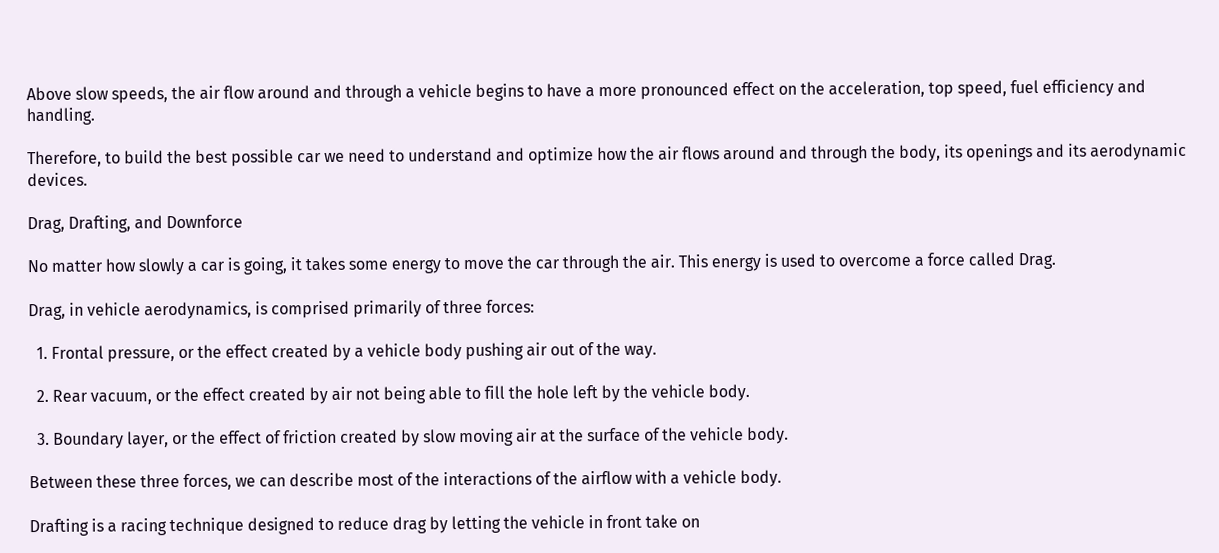Above slow speeds, the air flow around and through a vehicle begins to have a more pronounced effect on the acceleration, top speed, fuel efficiency and handling.

Therefore, to build the best possible car we need to understand and optimize how the air flows around and through the body, its openings and its aerodynamic devices.

Drag, Drafting, and Downforce

No matter how slowly a car is going, it takes some energy to move the car through the air. This energy is used to overcome a force called Drag.

Drag, in vehicle aerodynamics, is comprised primarily of three forces:

  1. Frontal pressure, or the effect created by a vehicle body pushing air out of the way.

  2. Rear vacuum, or the effect created by air not being able to fill the hole left by the vehicle body.

  3. Boundary layer, or the effect of friction created by slow moving air at the surface of the vehicle body.

Between these three forces, we can describe most of the interactions of the airflow with a vehicle body.

Drafting is a racing technique designed to reduce drag by letting the vehicle in front take on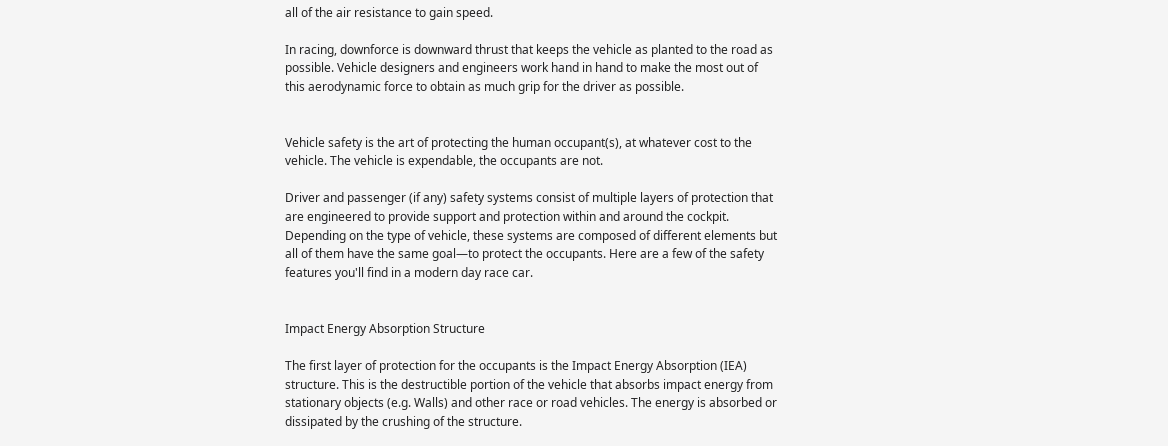all of the air resistance to gain speed.

In racing, downforce is downward thrust that keeps the vehicle as planted to the road as possible. Vehicle designers and engineers work hand in hand to make the most out of this aerodynamic force to obtain as much grip for the driver as possible.


Vehicle safety is the art of protecting the human occupant(s), at whatever cost to the vehicle. The vehicle is expendable, the occupants are not.

Driver and passenger (if any) safety systems consist of multiple layers of protection that are engineered to provide support and protection within and around the cockpit. Depending on the type of vehicle, these systems are composed of different elements but all of them have the same goal—to protect the occupants. Here are a few of the safety features you'll find in a modern day race car.


Impact Energy Absorption Structure

The first layer of protection for the occupants is the Impact Energy Absorption (IEA) structure. This is the destructible portion of the vehicle that absorbs impact energy from stationary objects (e.g. Walls) and other race or road vehicles. The energy is absorbed or dissipated by the crushing of the structure.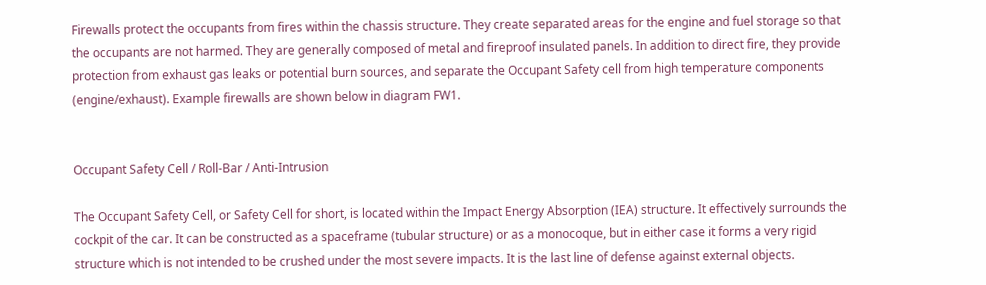Firewalls protect the occupants from fires within the chassis structure. They create separated areas for the engine and fuel storage so that the occupants are not harmed. They are generally composed of metal and fireproof insulated panels. In addition to direct fire, they provide protection from exhaust gas leaks or potential burn sources, and separate the Occupant Safety cell from high temperature components (engine/exhaust). Example firewalls are shown below in diagram FW1.


Occupant Safety Cell / Roll-Bar / Anti-Intrusion

The Occupant Safety Cell, or Safety Cell for short, is located within the Impact Energy Absorption (IEA) structure. It effectively surrounds the cockpit of the car. It can be constructed as a spaceframe (tubular structure) or as a monocoque, but in either case it forms a very rigid structure which is not intended to be crushed under the most severe impacts. It is the last line of defense against external objects.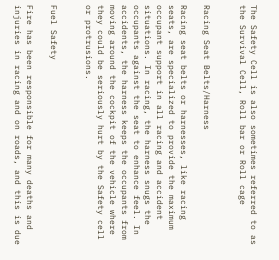The Safety Cell is also sometimes referred to as the Survival Cell, Roll bar or Roll cage


Racing Seat Belts/Harness

Racing seat belts or harnesses, like racing seats, are specialized to provide the maximum occupant support in all racing and accident situations. In racing, the harness snugs the occupants against the seat to enhance feel. In accidents, the harness keeps the occupants from moving around the cockpit of the vehicle where they could be seriously hurt by the Safety cell or protrusions.


Fuel Safety

Fire has been responsible for many deaths and injuries in racing and on roads, and this is due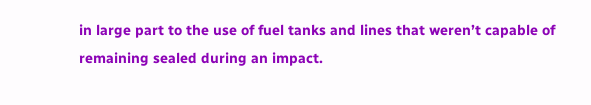in large part to the use of fuel tanks and lines that weren’t capable of remaining sealed during an impact.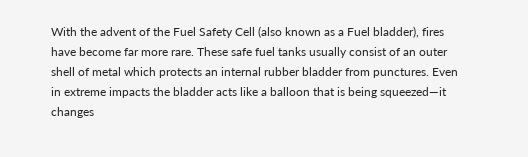With the advent of the Fuel Safety Cell (also known as a Fuel bladder), fires have become far more rare. These safe fuel tanks usually consist of an outer shell of metal which protects an internal rubber bladder from punctures. Even in extreme impacts the bladder acts like a balloon that is being squeezed—it changes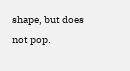shape, but does not pop.